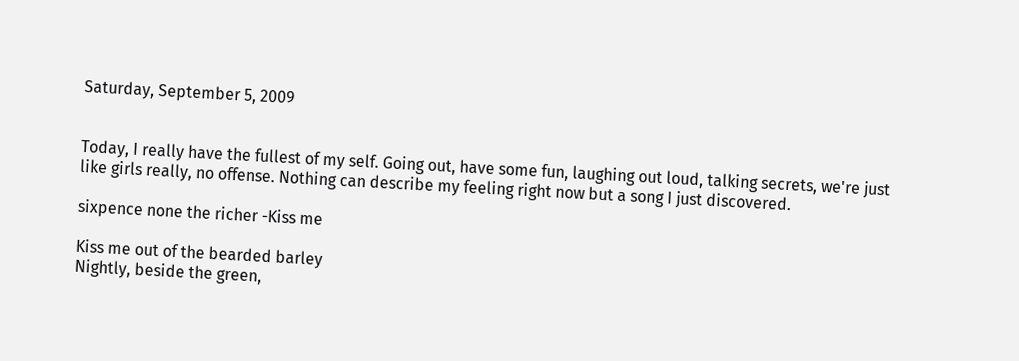Saturday, September 5, 2009


Today, I really have the fullest of my self. Going out, have some fun, laughing out loud, talking secrets, we're just like girls really, no offense. Nothing can describe my feeling right now but a song I just discovered.

sixpence none the richer -Kiss me

Kiss me out of the bearded barley
Nightly, beside the green,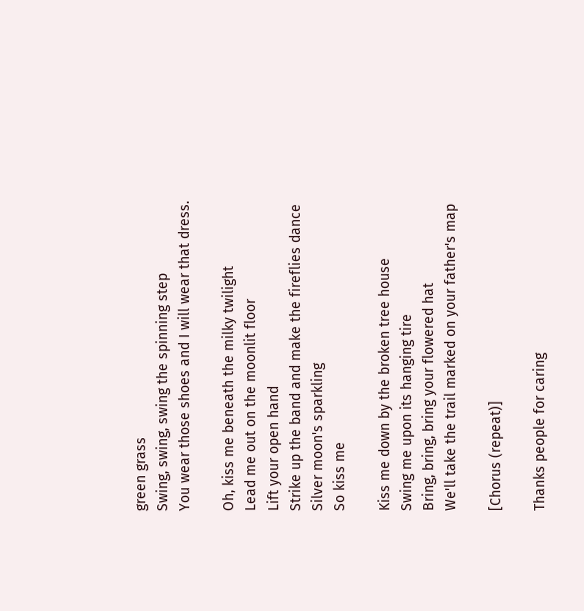green grass
Swing, swing, swing the spinning step
You wear those shoes and I will wear that dress.

Oh, kiss me beneath the milky twilight
Lead me out on the moonlit floor
Lift your open hand
Strike up the band and make the fireflies dance
Silver moon's sparkling
So kiss me

Kiss me down by the broken tree house
Swing me upon its hanging tire
Bring, bring, bring your flowered hat
We'll take the trail marked on your father's map

[Chorus (repeat)]

Thanks people for caring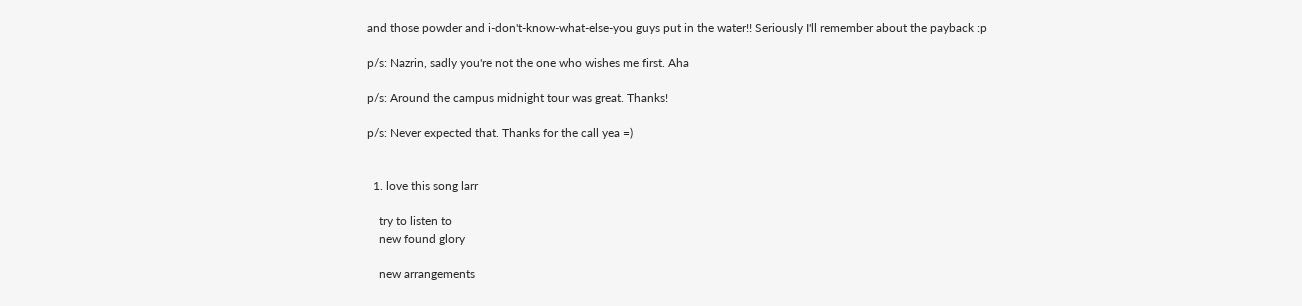and those powder and i-don't-know-what-else-you guys put in the water!! Seriously I'll remember about the payback :p

p/s: Nazrin, sadly you're not the one who wishes me first. Aha

p/s: Around the campus midnight tour was great. Thanks!

p/s: Never expected that. Thanks for the call yea =)


  1. love this song larr

    try to listen to
    new found glory

    new arrangements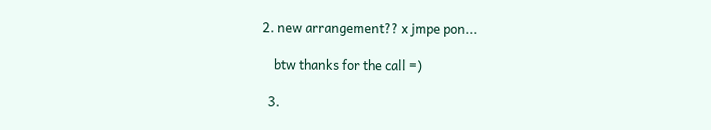2. new arrangement?? x jmpe pon...

    btw thanks for the call =)

  3.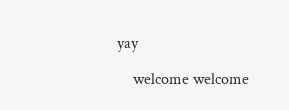yay

    welcome welcome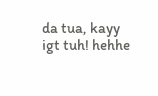da tua, kayy igt tuh! hehhe